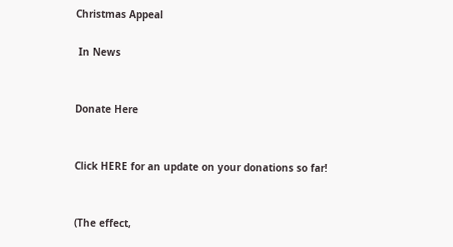Christmas Appeal

 In News


Donate Here


Click HERE for an update on your donations so far!


(The effect,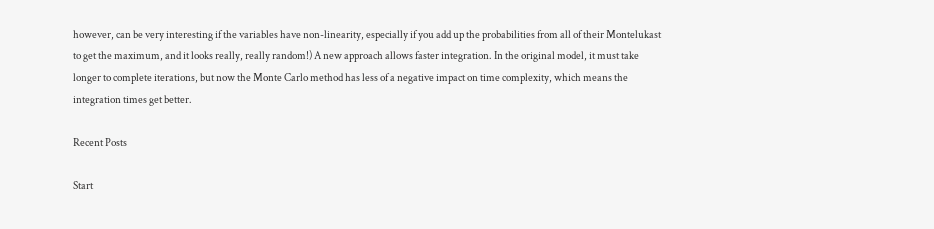however, can be very interesting if the variables have non-linearity, especially if you add up the probabilities from all of their Montelukast to get the maximum, and it looks really, really random!) A new approach allows faster integration. In the original model, it must take longer to complete iterations, but now the Monte Carlo method has less of a negative impact on time complexity, which means the integration times get better.

Recent Posts

Start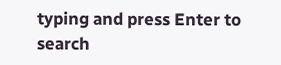typing and press Enter to search